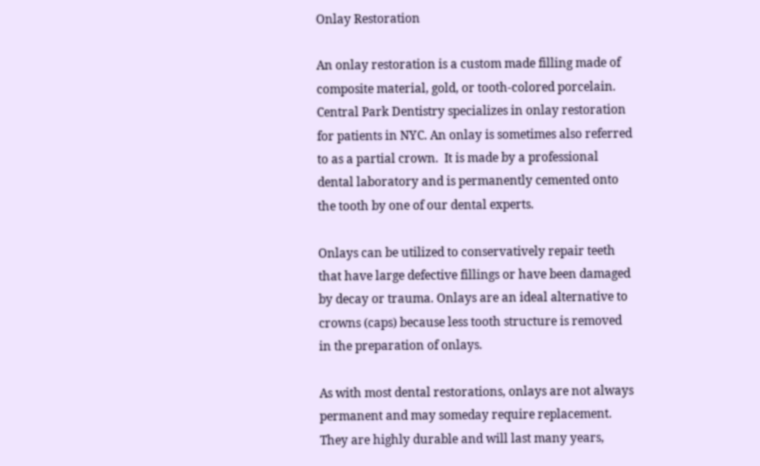Onlay Restoration

An onlay restoration is a custom made filling made of composite material, gold, or tooth-colored porcelain. Central Park Dentistry specializes in onlay restoration for patients in NYC. An onlay is sometimes also referred to as a partial crown.  It is made by a professional dental laboratory and is permanently cemented onto the tooth by one of our dental experts.

Onlays can be utilized to conservatively repair teeth that have large defective fillings or have been damaged by decay or trauma. Onlays are an ideal alternative to crowns (caps) because less tooth structure is removed in the preparation of onlays.

As with most dental restorations, onlays are not always permanent and may someday require replacement. They are highly durable and will last many years,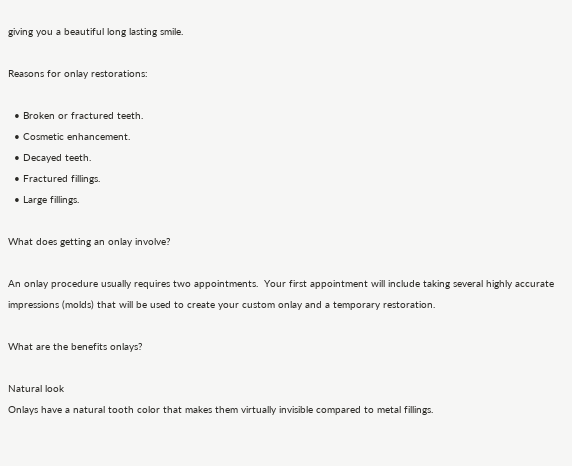giving you a beautiful long lasting smile.

Reasons for onlay restorations:

  • Broken or fractured teeth.
  • Cosmetic enhancement.
  • Decayed teeth.
  • Fractured fillings.
  • Large fillings.

What does getting an onlay involve?

An onlay procedure usually requires two appointments.  Your first appointment will include taking several highly accurate impressions (molds) that will be used to create your custom onlay and a temporary restoration.

What are the benefits onlays?

Natural look
Onlays have a natural tooth color that makes them virtually invisible compared to metal fillings.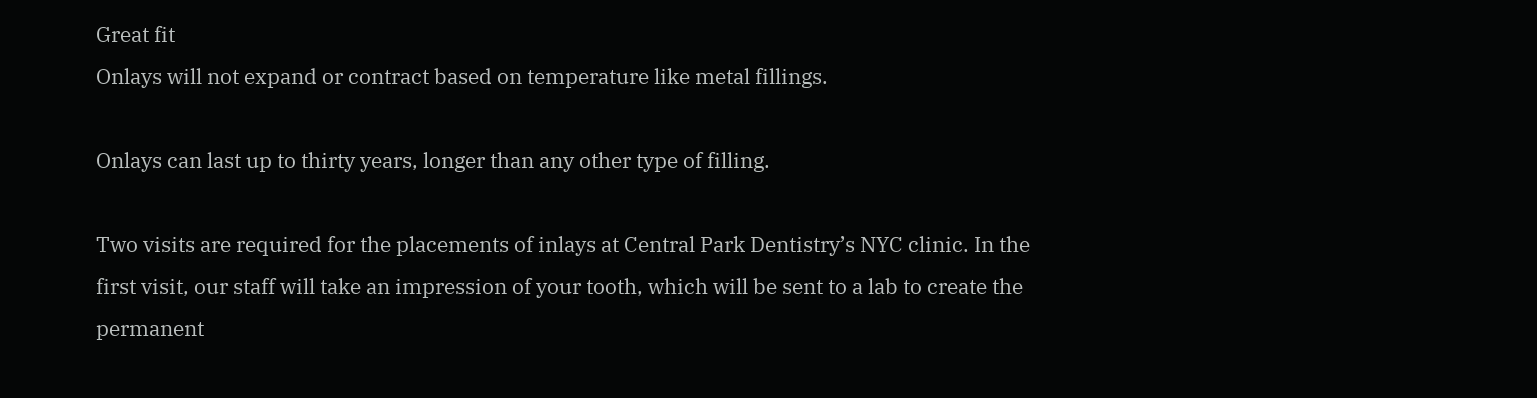Great fit
Onlays will not expand or contract based on temperature like metal fillings.

Onlays can last up to thirty years, longer than any other type of filling.

Two visits are required for the placements of inlays at Central Park Dentistry’s NYC clinic. In the first visit, our staff will take an impression of your tooth, which will be sent to a lab to create the permanent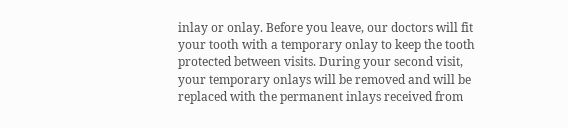inlay or onlay. Before you leave, our doctors will fit your tooth with a temporary onlay to keep the tooth protected between visits. During your second visit, your temporary onlays will be removed and will be replaced with the permanent inlays received from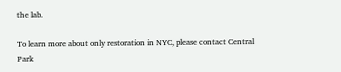the lab.

To learn more about only restoration in NYC, please contact Central Park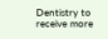Dentistry to receive more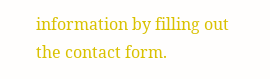information by filling out the contact form.